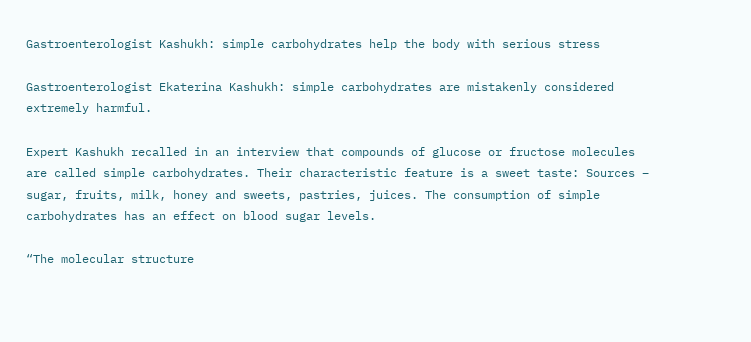Gastroenterologist Kashukh: simple carbohydrates help the body with serious stress

Gastroenterologist Ekaterina Kashukh: simple carbohydrates are mistakenly considered extremely harmful.

Expert Kashukh recalled in an interview that compounds of glucose or fructose molecules are called simple carbohydrates. Their characteristic feature is a sweet taste: Sources – sugar, fruits, milk, honey and sweets, pastries, juices. The consumption of simple carbohydrates has an effect on blood sugar levels.

“The molecular structure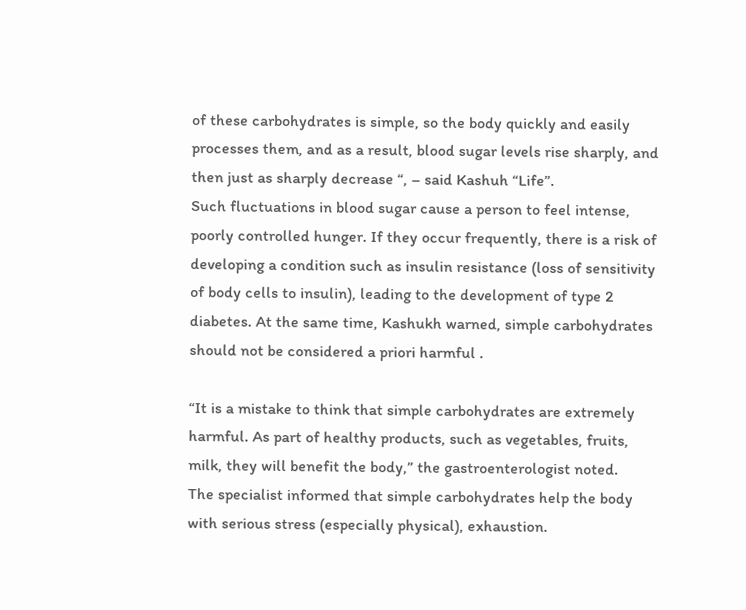of these carbohydrates is simple, so the body quickly and easily processes them, and as a result, blood sugar levels rise sharply, and then just as sharply decrease “, – said Kashuh “Life”.
Such fluctuations in blood sugar cause a person to feel intense, poorly controlled hunger. If they occur frequently, there is a risk of developing a condition such as insulin resistance (loss of sensitivity of body cells to insulin), leading to the development of type 2 diabetes. At the same time, Kashukh warned, simple carbohydrates should not be considered a priori harmful .

“It is a mistake to think that simple carbohydrates are extremely harmful. As part of healthy products, such as vegetables, fruits, milk, they will benefit the body,” the gastroenterologist noted.
The specialist informed that simple carbohydrates help the body with serious stress (especially physical), exhaustion.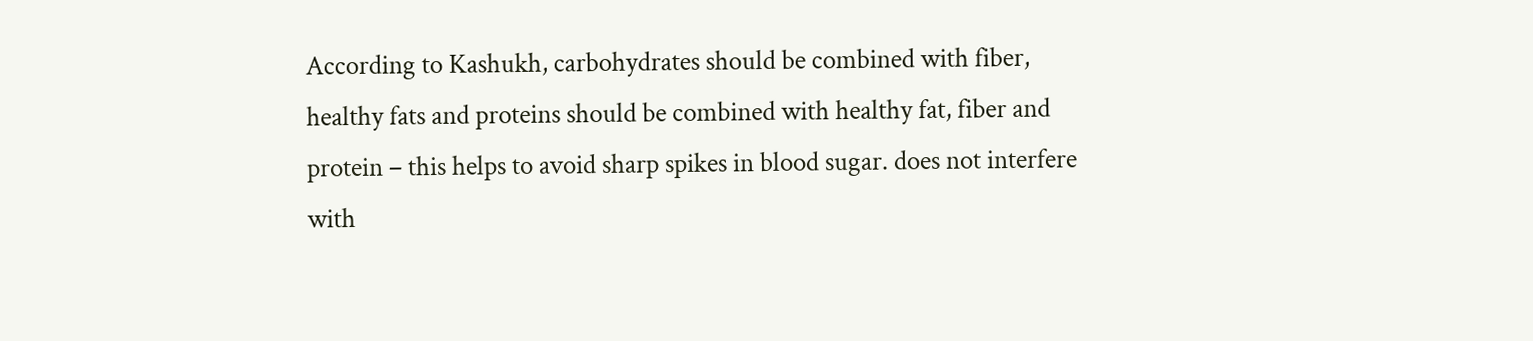According to Kashukh, carbohydrates should be combined with fiber, healthy fats and proteins should be combined with healthy fat, fiber and protein – this helps to avoid sharp spikes in blood sugar. does not interfere with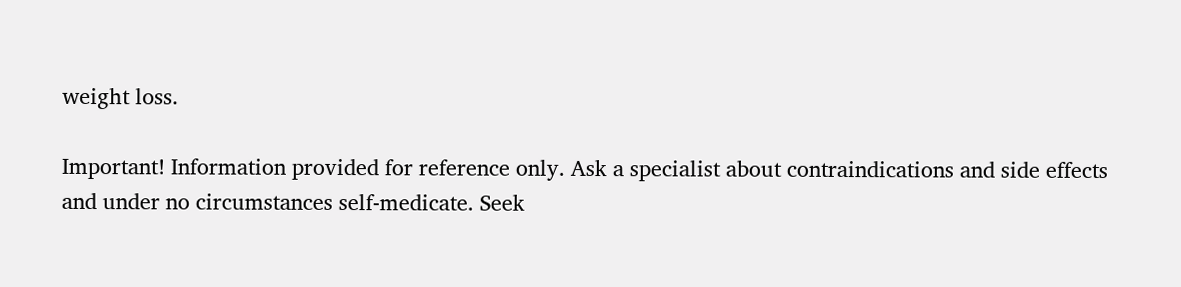weight loss.

Important! Information provided for reference only. Ask a specialist about contraindications and side effects and under no circumstances self-medicate. Seek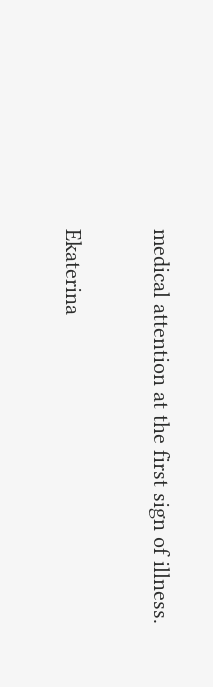medical attention at the first sign of illness.

Ekaterina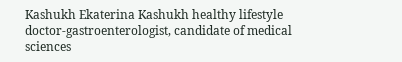Kashukh Ekaterina Kashukh healthy lifestyle doctor-gastroenterologist, candidate of medical sciences